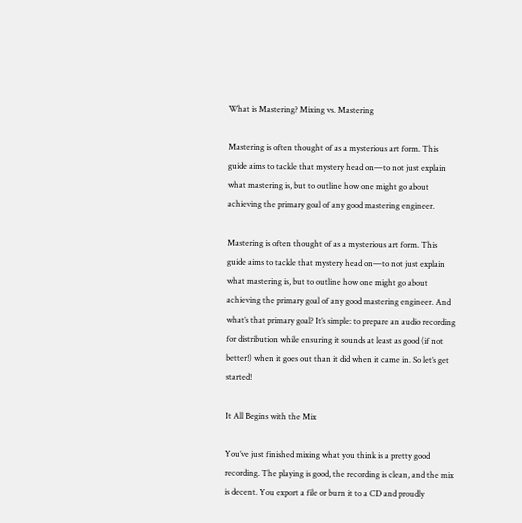What is Mastering? Mixing vs. Mastering

Mastering is often thought of as a mysterious art form. This guide aims to tackle that mystery head on—to not just explain what mastering is, but to outline how one might go about achieving the primary goal of any good mastering engineer.

Mastering is often thought of as a mysterious art form. This guide aims to tackle that mystery head on—to not just explain what mastering is, but to outline how one might go about achieving the primary goal of any good mastering engineer. And what’s that primary goal? It’s simple: to prepare an audio recording for distribution while ensuring it sounds at least as good (if not better!) when it goes out than it did when it came in. So let’s get started!

It All Begins with the Mix

You’ve just finished mixing what you think is a pretty good recording. The playing is good, the recording is clean, and the mix is decent. You export a file or burn it to a CD and proudly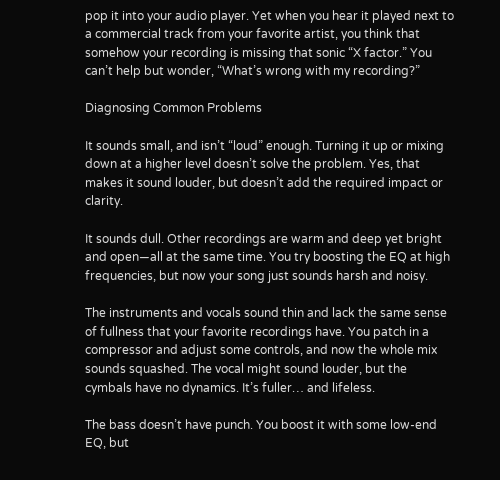pop it into your audio player. Yet when you hear it played next to a commercial track from your favorite artist, you think that somehow your recording is missing that sonic “X factor.” You can’t help but wonder, “What’s wrong with my recording?”

Diagnosing Common Problems

It sounds small, and isn’t “loud” enough. Turning it up or mixing down at a higher level doesn’t solve the problem. Yes, that makes it sound louder, but doesn’t add the required impact or clarity.

It sounds dull. Other recordings are warm and deep yet bright and open—all at the same time. You try boosting the EQ at high frequencies, but now your song just sounds harsh and noisy.

The instruments and vocals sound thin and lack the same sense of fullness that your favorite recordings have. You patch in a compressor and adjust some controls, and now the whole mix sounds squashed. The vocal might sound louder, but the cymbals have no dynamics. It’s fuller… and lifeless.

The bass doesn’t have punch. You boost it with some low-end EQ, but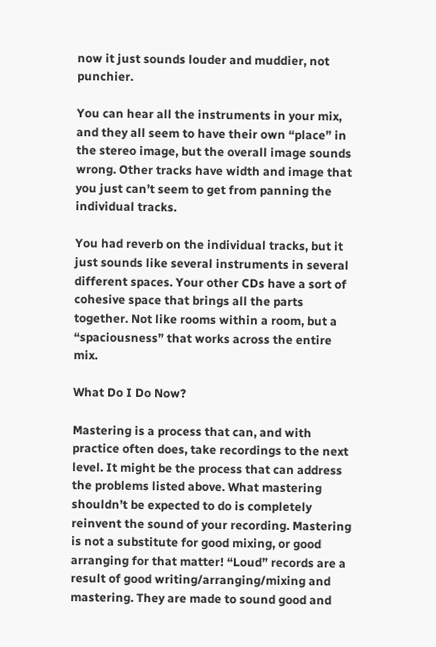now it just sounds louder and muddier, not punchier.

You can hear all the instruments in your mix, and they all seem to have their own “place” in the stereo image, but the overall image sounds wrong. Other tracks have width and image that you just can’t seem to get from panning the individual tracks.

You had reverb on the individual tracks, but it just sounds like several instruments in several different spaces. Your other CDs have a sort of cohesive space that brings all the parts together. Not like rooms within a room, but a “spaciousness” that works across the entire mix.

What Do I Do Now?

Mastering is a process that can, and with practice often does, take recordings to the next level. It might be the process that can address the problems listed above. What mastering shouldn’t be expected to do is completely reinvent the sound of your recording. Mastering is not a substitute for good mixing, or good arranging for that matter! “Loud” records are a result of good writing/arranging/mixing and mastering. They are made to sound good and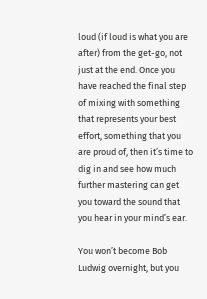loud (if loud is what you are after) from the get-go, not just at the end. Once you have reached the final step of mixing with something that represents your best effort, something that you are proud of, then it’s time to dig in and see how much further mastering can get you toward the sound that you hear in your mind’s ear.

You won’t become Bob Ludwig overnight, but you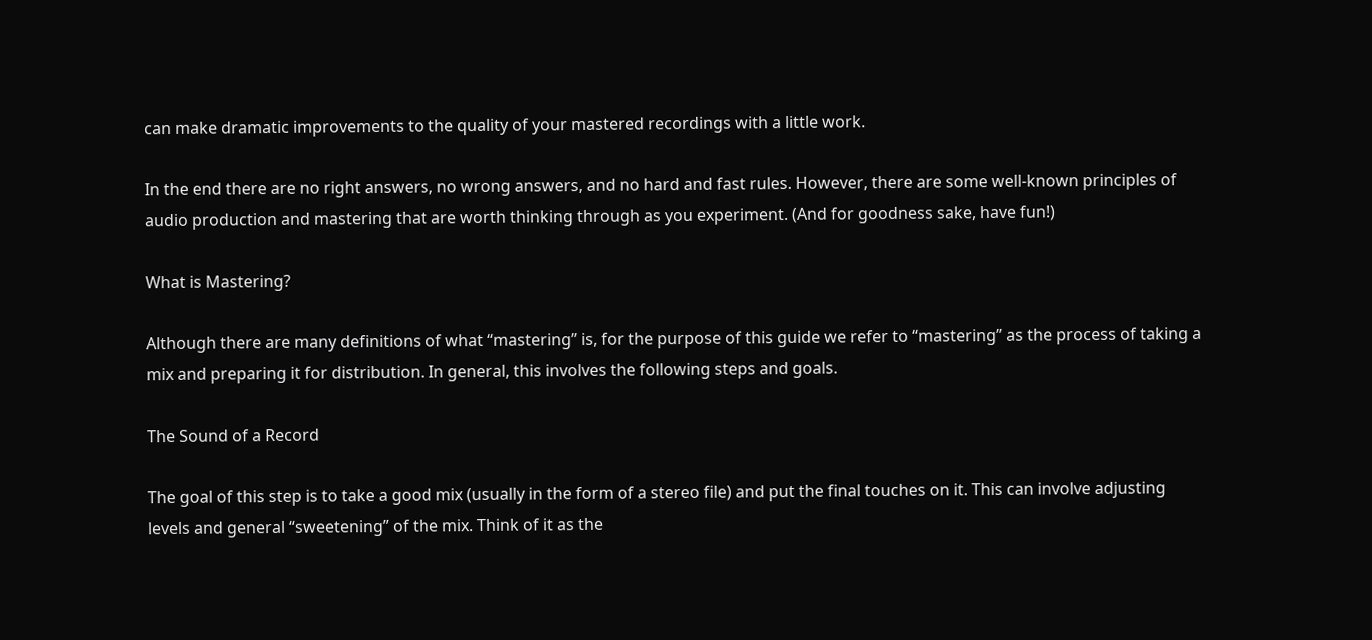can make dramatic improvements to the quality of your mastered recordings with a little work.

In the end there are no right answers, no wrong answers, and no hard and fast rules. However, there are some well-known principles of audio production and mastering that are worth thinking through as you experiment. (And for goodness sake, have fun!)

What is Mastering?

Although there are many definitions of what “mastering” is, for the purpose of this guide we refer to “mastering” as the process of taking a mix and preparing it for distribution. In general, this involves the following steps and goals.

The Sound of a Record

The goal of this step is to take a good mix (usually in the form of a stereo file) and put the final touches on it. This can involve adjusting levels and general “sweetening” of the mix. Think of it as the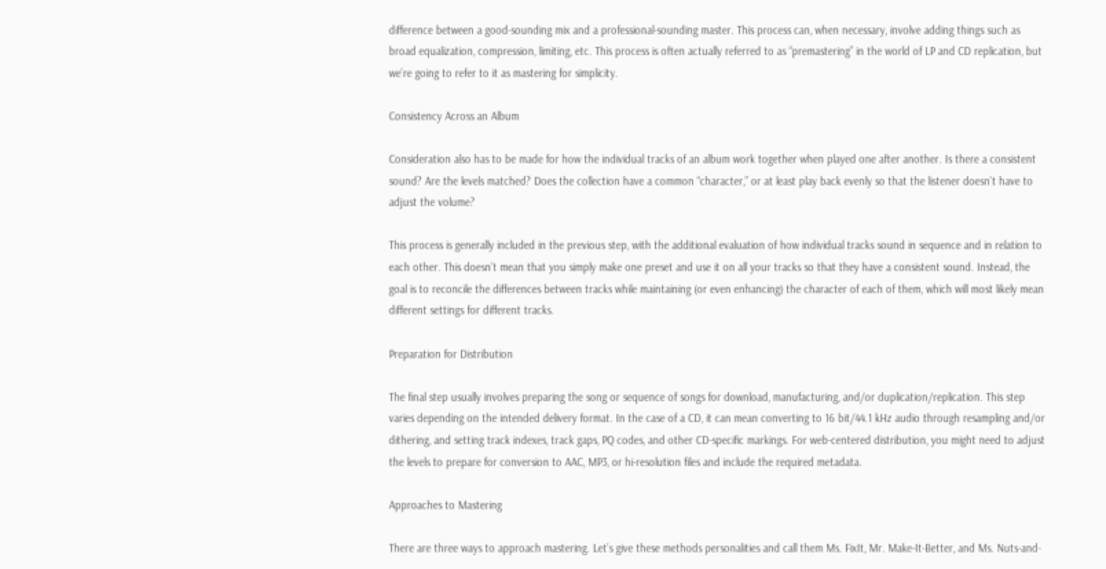difference between a good-sounding mix and a professional-sounding master. This process can, when necessary, involve adding things such as broad equalization, compression, limiting, etc. This process is often actually referred to as “premastering” in the world of LP and CD replication, but we’re going to refer to it as mastering for simplicity.

Consistency Across an Album

Consideration also has to be made for how the individual tracks of an album work together when played one after another. Is there a consistent sound? Are the levels matched? Does the collection have a common “character,” or at least play back evenly so that the listener doesn’t have to adjust the volume?

This process is generally included in the previous step, with the additional evaluation of how individual tracks sound in sequence and in relation to each other. This doesn’t mean that you simply make one preset and use it on all your tracks so that they have a consistent sound. Instead, the goal is to reconcile the differences between tracks while maintaining (or even enhancing) the character of each of them, which will most likely mean different settings for different tracks.

Preparation for Distribution

The final step usually involves preparing the song or sequence of songs for download, manufacturing, and/or duplication/replication. This step varies depending on the intended delivery format. In the case of a CD, it can mean converting to 16 bit/44.1 kHz audio through resampling and/or dithering, and setting track indexes, track gaps, PQ codes, and other CD-specific markings. For web-centered distribution, you might need to adjust the levels to prepare for conversion to AAC, MP3, or hi-resolution files and include the required metadata.

Approaches to Mastering

There are three ways to approach mastering. Let’s give these methods personalities and call them Ms. FixIt, Mr. Make-It-Better, and Ms. Nuts-and-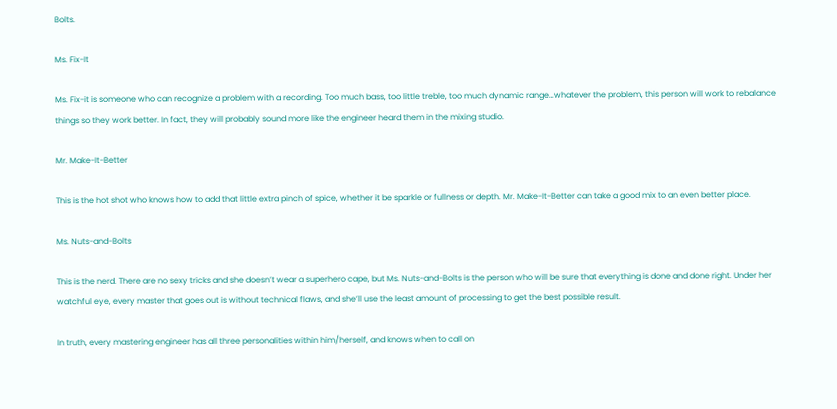Bolts.

Ms. Fix-It

Ms. Fix-it is someone who can recognize a problem with a recording. Too much bass, too little treble, too much dynamic range…whatever the problem, this person will work to rebalance things so they work better. In fact, they will probably sound more like the engineer heard them in the mixing studio.

Mr. Make-It-Better

This is the hot shot who knows how to add that little extra pinch of spice, whether it be sparkle or fullness or depth. Mr. Make-It-Better can take a good mix to an even better place.

Ms. Nuts-and-Bolts

This is the nerd. There are no sexy tricks and she doesn’t wear a superhero cape, but Ms. Nuts-and-Bolts is the person who will be sure that everything is done and done right. Under her watchful eye, every master that goes out is without technical flaws, and she’ll use the least amount of processing to get the best possible result.

In truth, every mastering engineer has all three personalities within him/herself, and knows when to call on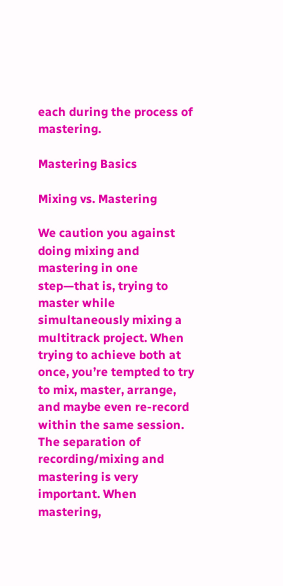each during the process of mastering.

Mastering Basics

Mixing vs. Mastering

We caution you against doing mixing and mastering in one step—that is, trying to master while simultaneously mixing a multitrack project. When trying to achieve both at once, you’re tempted to try to mix, master, arrange, and maybe even re-record within the same session. The separation of recording/mixing and mastering is very important. When mastering,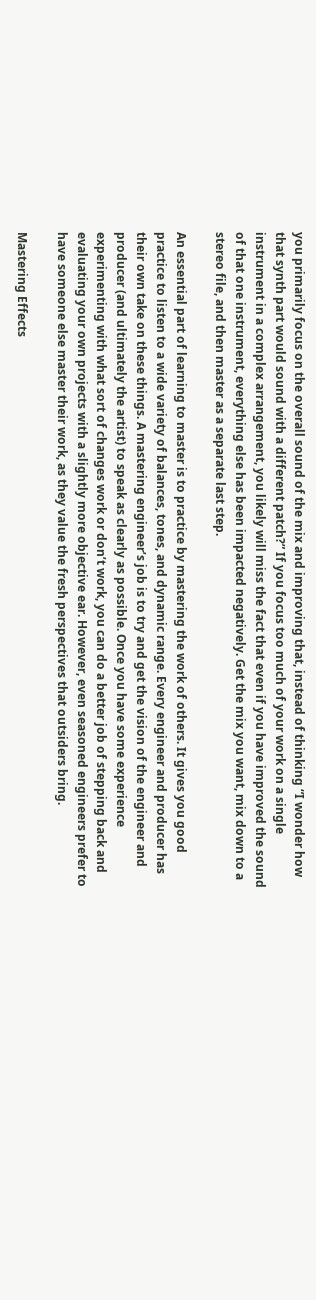you primarily focus on the overall sound of the mix and improving that, instead of thinking “I wonder how that synth part would sound with a different patch?” If you focus too much of your work on a single instrument in a complex arrangement, you likely will miss the fact that even if you have improved the sound of that one instrument, everything else has been impacted negatively. Get the mix you want, mix down to a stereo file, and then master as a separate last step.

An essential part of learning to master is to practice by mastering the work of others. It gives you good practice to listen to a wide variety of balances, tones, and dynamic range. Every engineer and producer has their own take on these things. A mastering engineer’s job is to try and get the vision of the engineer and producer (and ultimately the artist) to speak as clearly as possible. Once you have some experience experimenting with what sort of changes work or don’t work, you can do a better job of stepping back and evaluating your own projects with a slightly more objective ear. However, even seasoned engineers prefer to have someone else master their work, as they value the fresh perspectives that outsiders bring.

Mastering Effects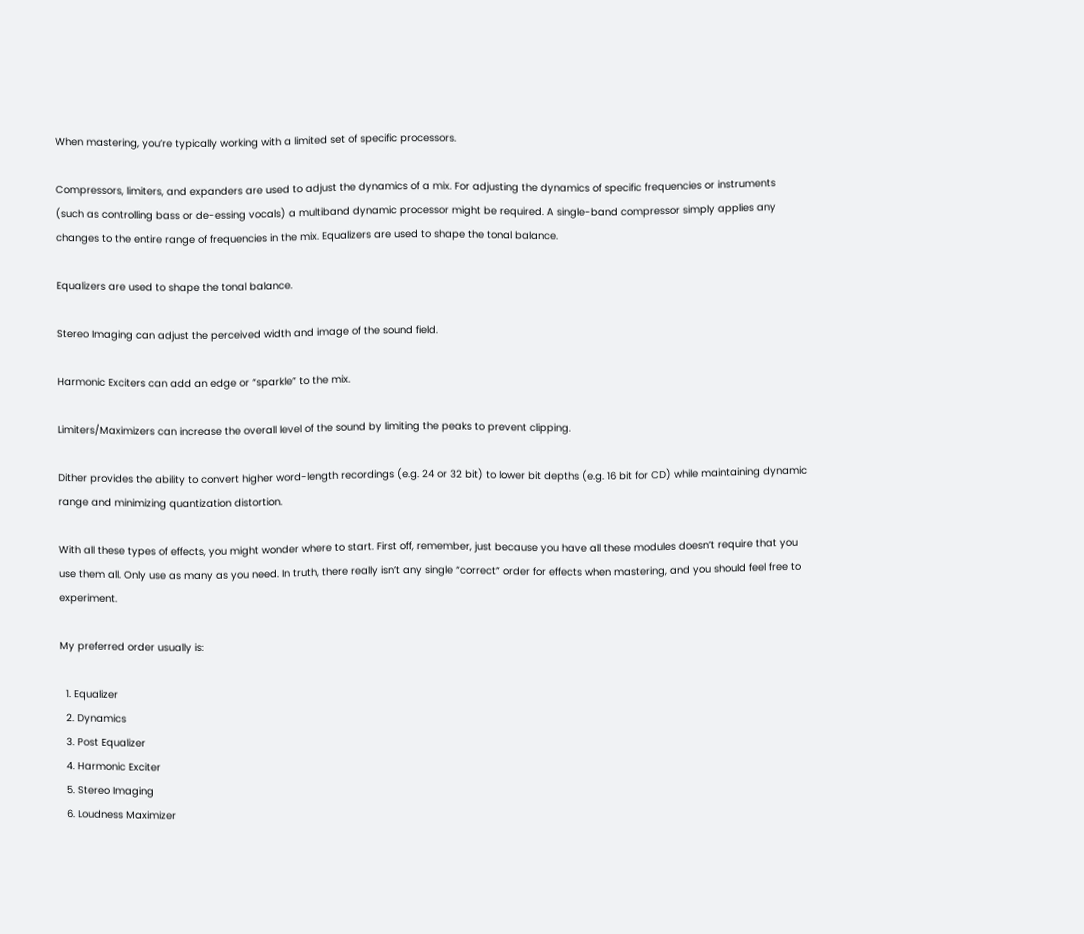When mastering, you’re typically working with a limited set of specific processors.

Compressors, limiters, and expanders are used to adjust the dynamics of a mix. For adjusting the dynamics of specific frequencies or instruments (such as controlling bass or de-essing vocals) a multiband dynamic processor might be required. A single-band compressor simply applies any changes to the entire range of frequencies in the mix. Equalizers are used to shape the tonal balance.

Equalizers are used to shape the tonal balance.

Stereo Imaging can adjust the perceived width and image of the sound field.

Harmonic Exciters can add an edge or “sparkle” to the mix.

Limiters/Maximizers can increase the overall level of the sound by limiting the peaks to prevent clipping.

Dither provides the ability to convert higher word-length recordings (e.g. 24 or 32 bit) to lower bit depths (e.g. 16 bit for CD) while maintaining dynamic range and minimizing quantization distortion.

With all these types of effects, you might wonder where to start. First off, remember, just because you have all these modules doesn’t require that you use them all. Only use as many as you need. In truth, there really isn’t any single “correct” order for effects when mastering, and you should feel free to experiment.

My preferred order usually is:

  1. Equalizer
  2. Dynamics
  3. Post Equalizer
  4. Harmonic Exciter
  5. Stereo Imaging
  6. Loudness Maximizer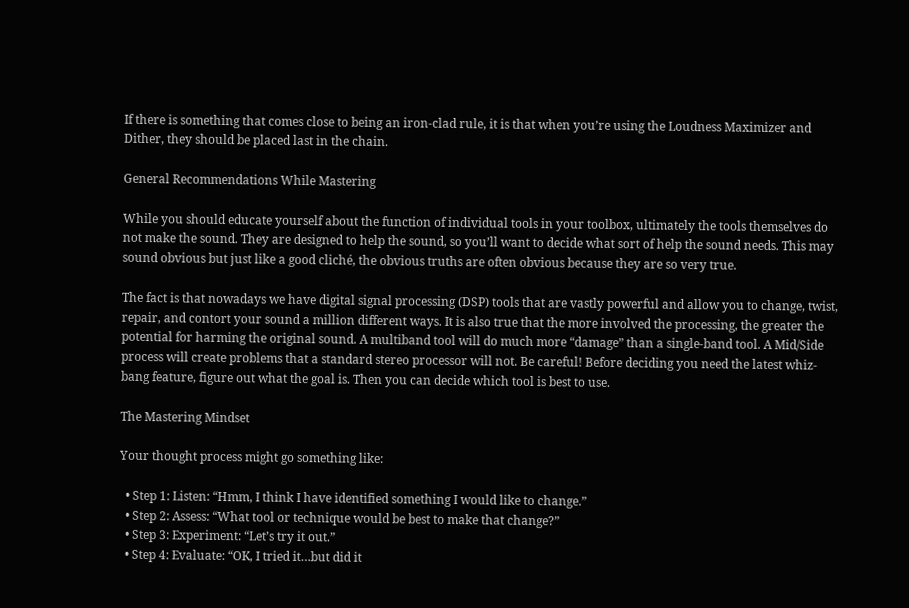If there is something that comes close to being an iron-clad rule, it is that when you’re using the Loudness Maximizer and Dither, they should be placed last in the chain.

General Recommendations While Mastering

While you should educate yourself about the function of individual tools in your toolbox, ultimately the tools themselves do not make the sound. They are designed to help the sound, so you’ll want to decide what sort of help the sound needs. This may sound obvious but just like a good cliché, the obvious truths are often obvious because they are so very true.

The fact is that nowadays we have digital signal processing (DSP) tools that are vastly powerful and allow you to change, twist, repair, and contort your sound a million different ways. It is also true that the more involved the processing, the greater the potential for harming the original sound. A multiband tool will do much more “damage” than a single-band tool. A Mid/Side process will create problems that a standard stereo processor will not. Be careful! Before deciding you need the latest whiz-bang feature, figure out what the goal is. Then you can decide which tool is best to use.

The Mastering Mindset

Your thought process might go something like:

  • Step 1: Listen: “Hmm, I think I have identified something I would like to change.”
  • Step 2: Assess: “What tool or technique would be best to make that change?”
  • Step 3: Experiment: “Let’s try it out.”
  • Step 4: Evaluate: “OK, I tried it…but did it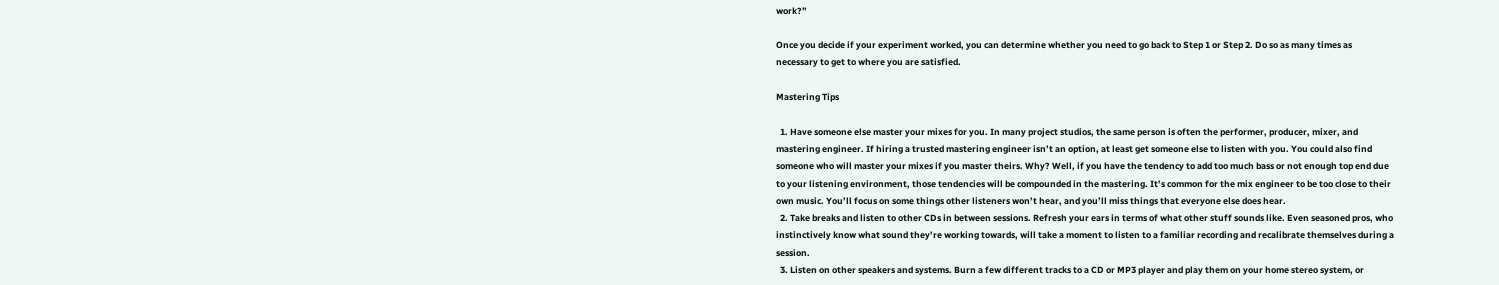work?”

Once you decide if your experiment worked, you can determine whether you need to go back to Step 1 or Step 2. Do so as many times as necessary to get to where you are satisfied.

Mastering Tips

  1. Have someone else master your mixes for you. In many project studios, the same person is often the performer, producer, mixer, and mastering engineer. If hiring a trusted mastering engineer isn’t an option, at least get someone else to listen with you. You could also find someone who will master your mixes if you master theirs. Why? Well, if you have the tendency to add too much bass or not enough top end due to your listening environment, those tendencies will be compounded in the mastering. It’s common for the mix engineer to be too close to their own music. You’ll focus on some things other listeners won’t hear, and you’ll miss things that everyone else does hear.
  2. Take breaks and listen to other CDs in between sessions. Refresh your ears in terms of what other stuff sounds like. Even seasoned pros, who instinctively know what sound they’re working towards, will take a moment to listen to a familiar recording and recalibrate themselves during a session.
  3. Listen on other speakers and systems. Burn a few different tracks to a CD or MP3 player and play them on your home stereo system, or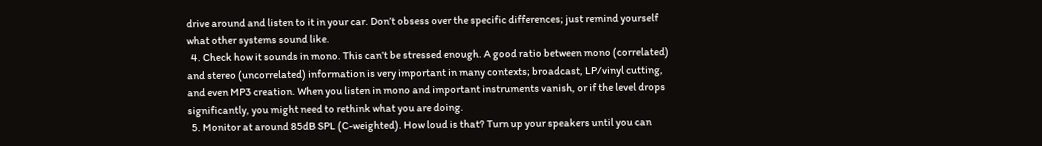drive around and listen to it in your car. Don’t obsess over the specific differences; just remind yourself what other systems sound like.
  4. Check how it sounds in mono. This can’t be stressed enough. A good ratio between mono (correlated) and stereo (uncorrelated) information is very important in many contexts; broadcast, LP/vinyl cutting, and even MP3 creation. When you listen in mono and important instruments vanish, or if the level drops significantly, you might need to rethink what you are doing.
  5. Monitor at around 85dB SPL (C-weighted). How loud is that? Turn up your speakers until you can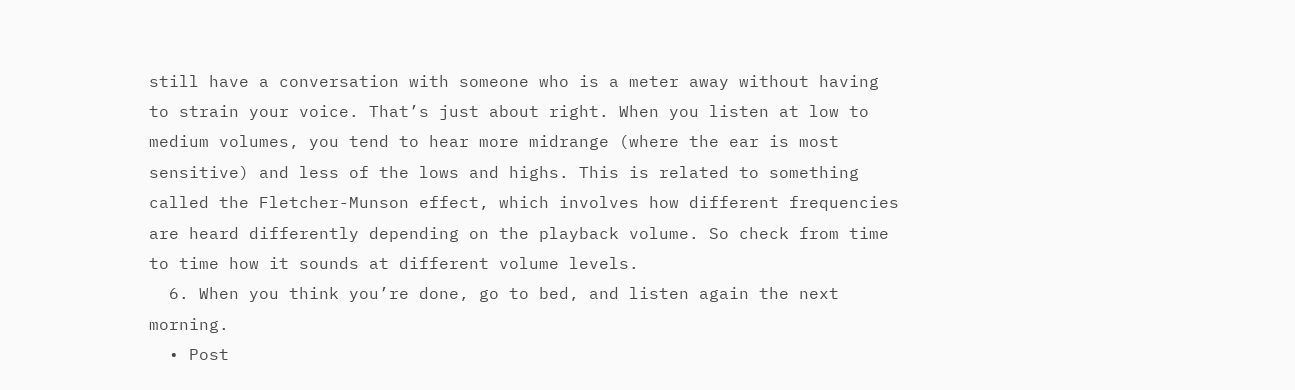still have a conversation with someone who is a meter away without having to strain your voice. That’s just about right. When you listen at low to medium volumes, you tend to hear more midrange (where the ear is most sensitive) and less of the lows and highs. This is related to something called the Fletcher-Munson effect, which involves how different frequencies are heard differently depending on the playback volume. So check from time to time how it sounds at different volume levels.
  6. When you think you’re done, go to bed, and listen again the next morning.
  • Post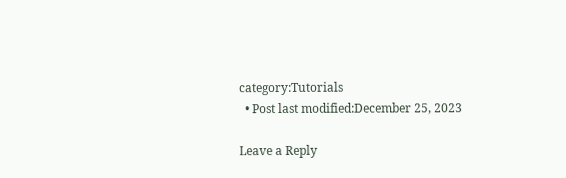category:Tutorials
  • Post last modified:December 25, 2023

Leave a Reply